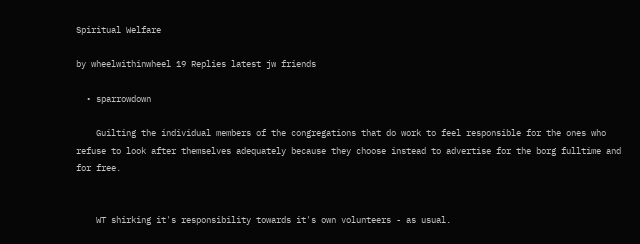Spiritual Welfare

by wheelwithinwheel 19 Replies latest jw friends

  • sparrowdown

    Guilting the individual members of the congregations that do work to feel responsible for the ones who refuse to look after themselves adequately because they choose instead to advertise for the borg fulltime and for free.


    WT shirking it's responsibility towards it's own volunteers - as usual.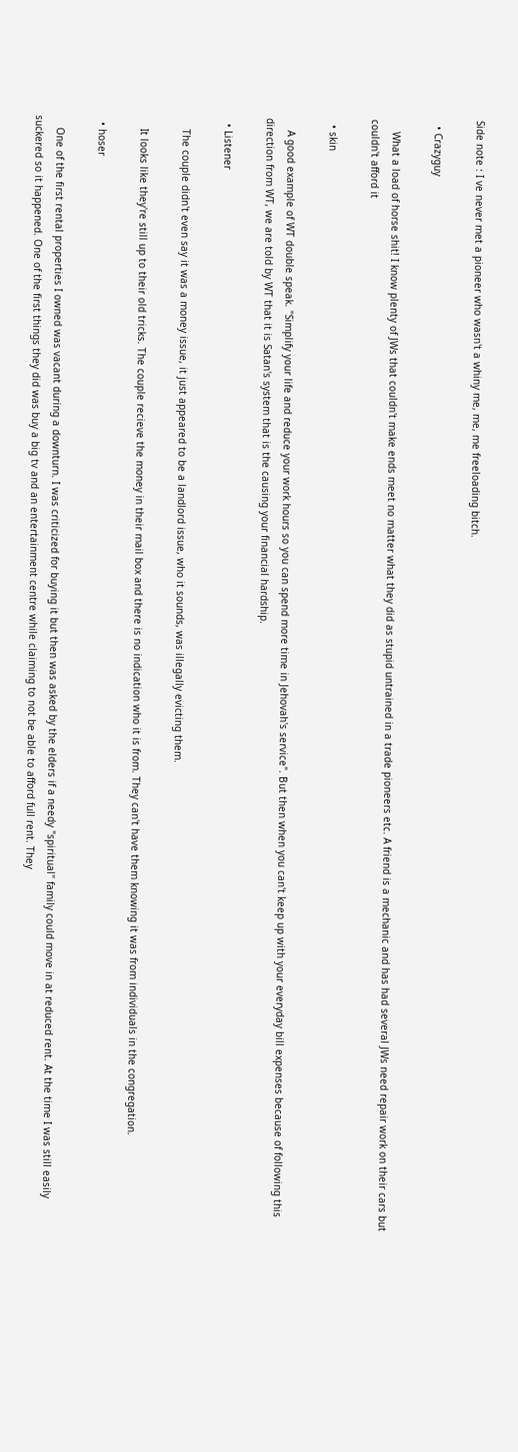Side note : I ve never met a pioneer who wasn't a whiny me, me, me freeloading bitch.

  • Crazyguy

    What a load of horse shit! I know plenty of JWs that couldn't make ends meet no matter what they did as stupid untrained in a trade pioneers etc. A friend is a mechanic and has had several JWs need repair work on their cars but couldn't afford it

  • skin

    A good example of WT double speak. "Simplify your life and reduce your work hours so you can spend more time in Jehovah's service". But then when you can't keep up with your everyday bill expenses because of following this direction from WT, we are told by WT that it is Satan's system that is the causing your financial hardship.

  • Listener

    The couple didn't even say it was a money issue, it just appeared to be a landlord issue, who it sounds, was illegally evicting them.

    It looks like they're still up to their old tricks. The couple recieve the money in their mail box and there is no indication who it is from. They can't have them knowing it was from individuals in the congregation.

  • hoser

    One of the first rental properties I owned was vacant during a downturn. I was criticized for buying it but then was asked by the elders if a needy "spiritual" family could move in at reduced rent. At the time I was still easily suckered so it happened. One of the first things they did was buy a big tv and an entertainment centre while claiming to not be able to afford full rent. They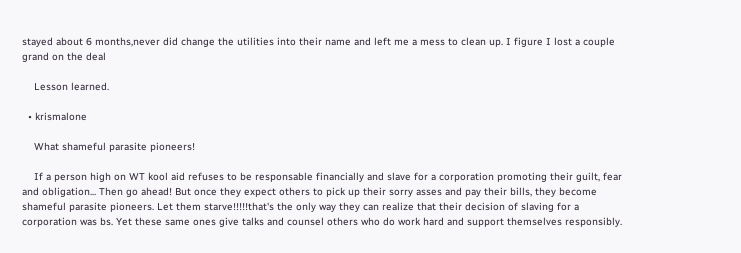stayed about 6 months,never did change the utilities into their name and left me a mess to clean up. I figure I lost a couple grand on the deal

    Lesson learned.

  • krismalone

    What shameful parasite pioneers!

    If a person high on WT kool aid refuses to be responsable financially and slave for a corporation promoting their guilt, fear and obligation... Then go ahead! But once they expect others to pick up their sorry asses and pay their bills, they become shameful parasite pioneers. Let them starve!!!!!that's the only way they can realize that their decision of slaving for a corporation was bs. Yet these same ones give talks and counsel others who do work hard and support themselves responsibly.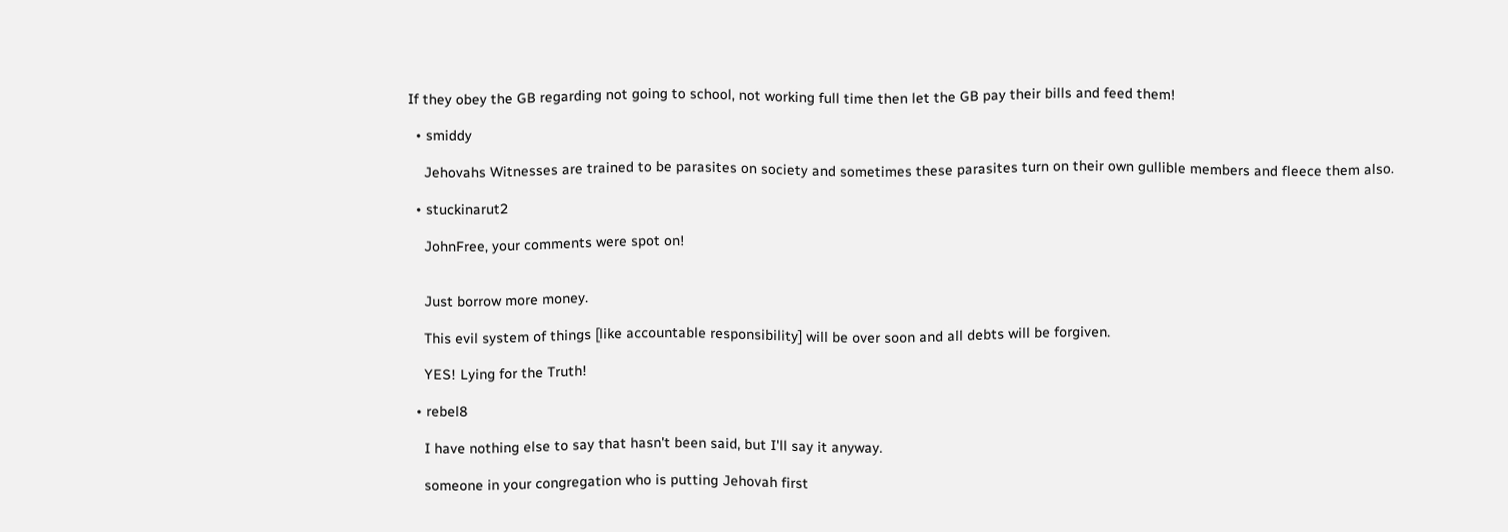If they obey the GB regarding not going to school, not working full time then let the GB pay their bills and feed them!

  • smiddy

    Jehovahs Witnesses are trained to be parasites on society and sometimes these parasites turn on their own gullible members and fleece them also.

  • stuckinarut2

    JohnFree, your comments were spot on!


    Just borrow more money.

    This evil system of things [like accountable responsibility] will be over soon and all debts will be forgiven.

    YES! Lying for the Truth!

  • rebel8

    I have nothing else to say that hasn't been said, but I'll say it anyway.

    someone in your congregation who is putting Jehovah first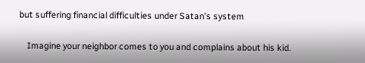but suffering financial difficulties under Satan's system

    Imagine your neighbor comes to you and complains about his kid.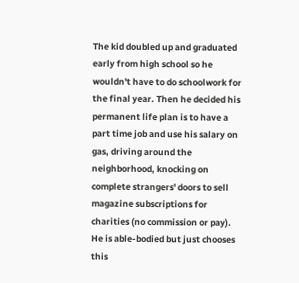The kid doubled up and graduated early from high school so he wouldn't have to do schoolwork for the final year. Then he decided his permanent life plan is to have a part time job and use his salary on gas, driving around the neighborhood, knocking on complete strangers' doors to sell magazine subscriptions for charities (no commission or pay). He is able-bodied but just chooses this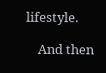lifestyle.

    And then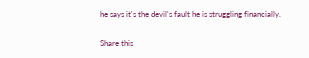he says it's the devil's fault he is struggling financially.

Share this